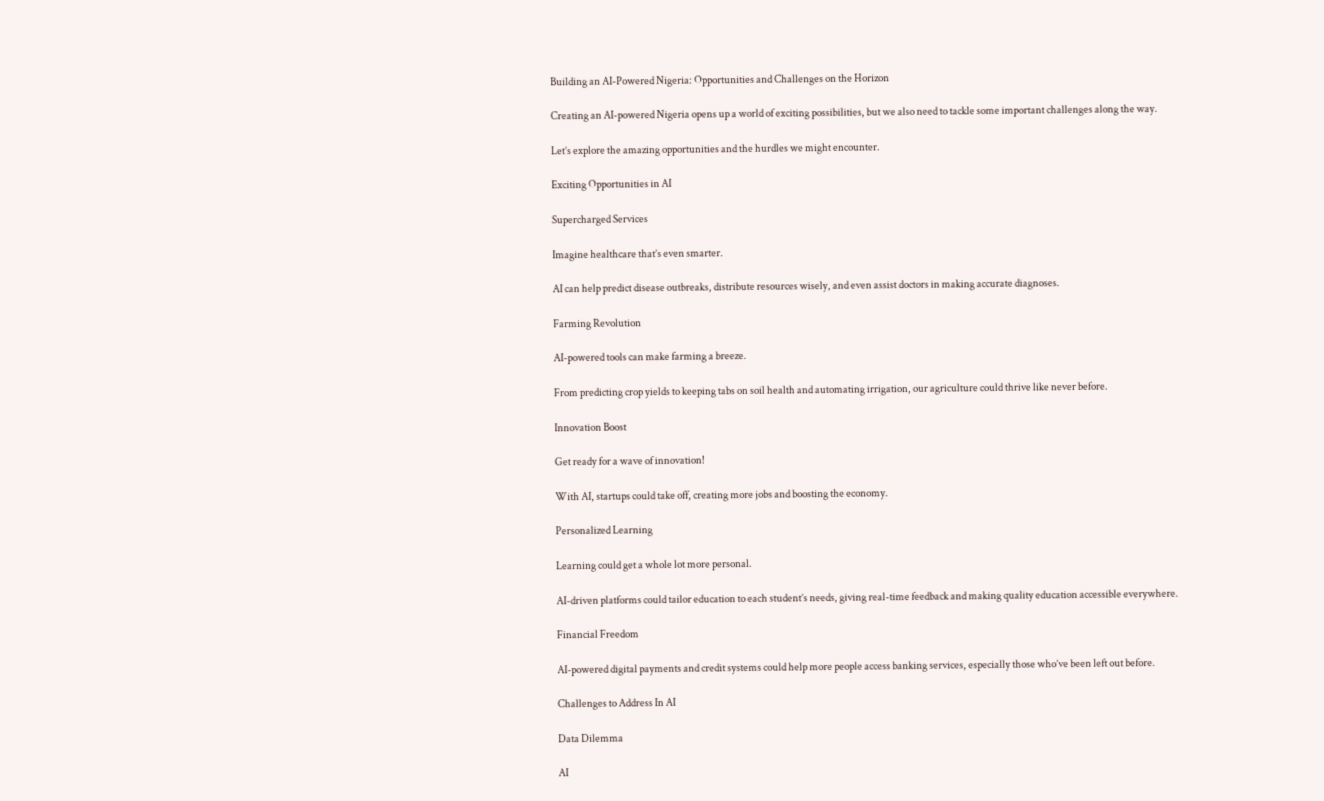Building an AI-Powered Nigeria: Opportunities and Challenges on the Horizon

Creating an AI-powered Nigeria opens up a world of exciting possibilities, but we also need to tackle some important challenges along the way.

Let’s explore the amazing opportunities and the hurdles we might encounter.

Exciting Opportunities in AI

Supercharged Services

Imagine healthcare that’s even smarter.

AI can help predict disease outbreaks, distribute resources wisely, and even assist doctors in making accurate diagnoses.

Farming Revolution

AI-powered tools can make farming a breeze.

From predicting crop yields to keeping tabs on soil health and automating irrigation, our agriculture could thrive like never before.

Innovation Boost

Get ready for a wave of innovation!

With AI, startups could take off, creating more jobs and boosting the economy.

Personalized Learning

Learning could get a whole lot more personal.

AI-driven platforms could tailor education to each student’s needs, giving real-time feedback and making quality education accessible everywhere.

Financial Freedom

AI-powered digital payments and credit systems could help more people access banking services, especially those who’ve been left out before.

Challenges to Address In AI

Data Dilemma

AI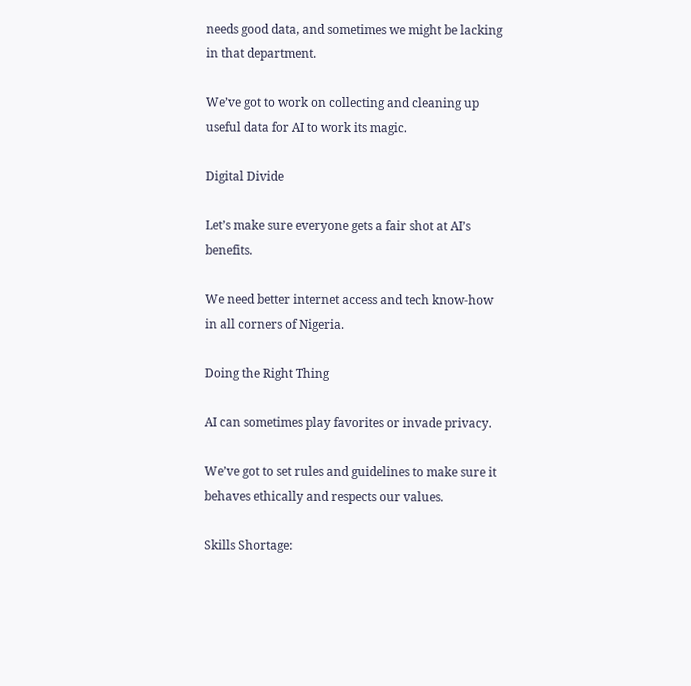needs good data, and sometimes we might be lacking in that department.

We’ve got to work on collecting and cleaning up useful data for AI to work its magic.

Digital Divide

Let’s make sure everyone gets a fair shot at AI’s benefits.

We need better internet access and tech know-how in all corners of Nigeria.

Doing the Right Thing

AI can sometimes play favorites or invade privacy.

We’ve got to set rules and guidelines to make sure it behaves ethically and respects our values.

Skills Shortage: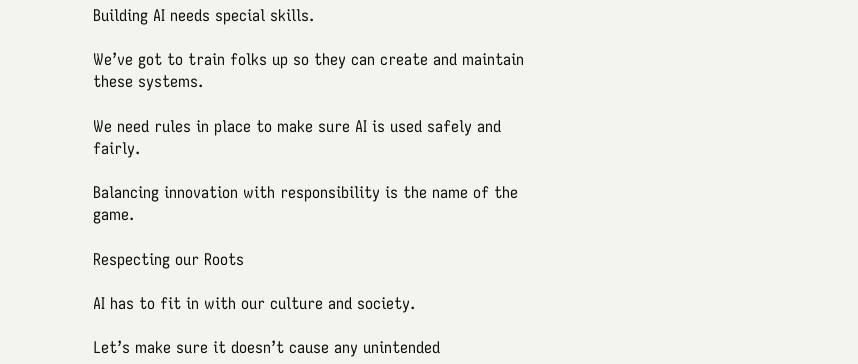Building AI needs special skills.

We’ve got to train folks up so they can create and maintain these systems.

We need rules in place to make sure AI is used safely and fairly.

Balancing innovation with responsibility is the name of the game.

Respecting our Roots

AI has to fit in with our culture and society.

Let’s make sure it doesn’t cause any unintended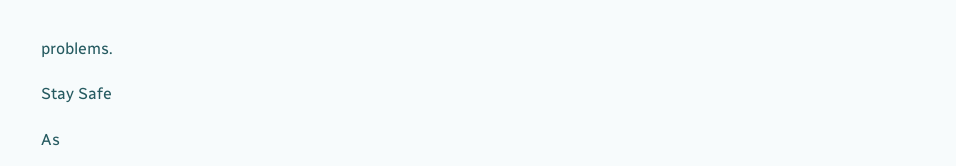problems.

Stay Safe

As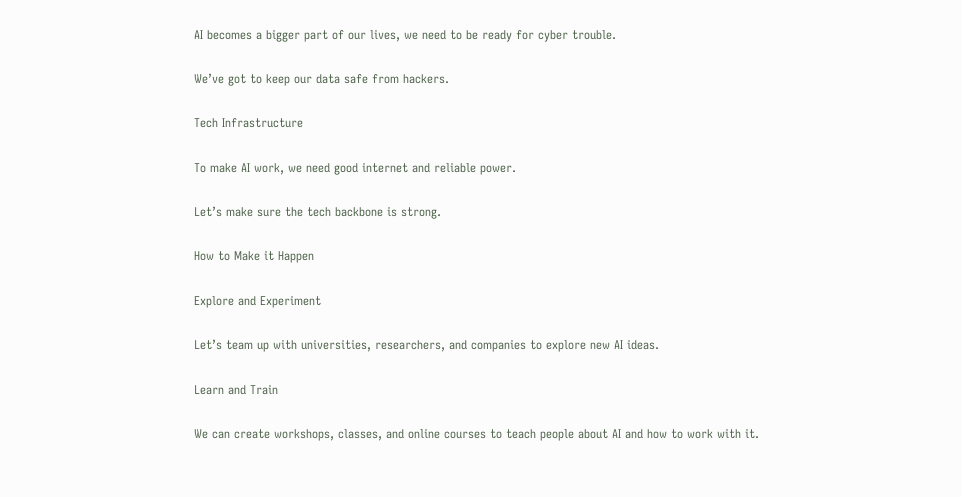AI becomes a bigger part of our lives, we need to be ready for cyber trouble.

We’ve got to keep our data safe from hackers.

Tech Infrastructure

To make AI work, we need good internet and reliable power.

Let’s make sure the tech backbone is strong.

How to Make it Happen

Explore and Experiment

Let’s team up with universities, researchers, and companies to explore new AI ideas.

Learn and Train

We can create workshops, classes, and online courses to teach people about AI and how to work with it.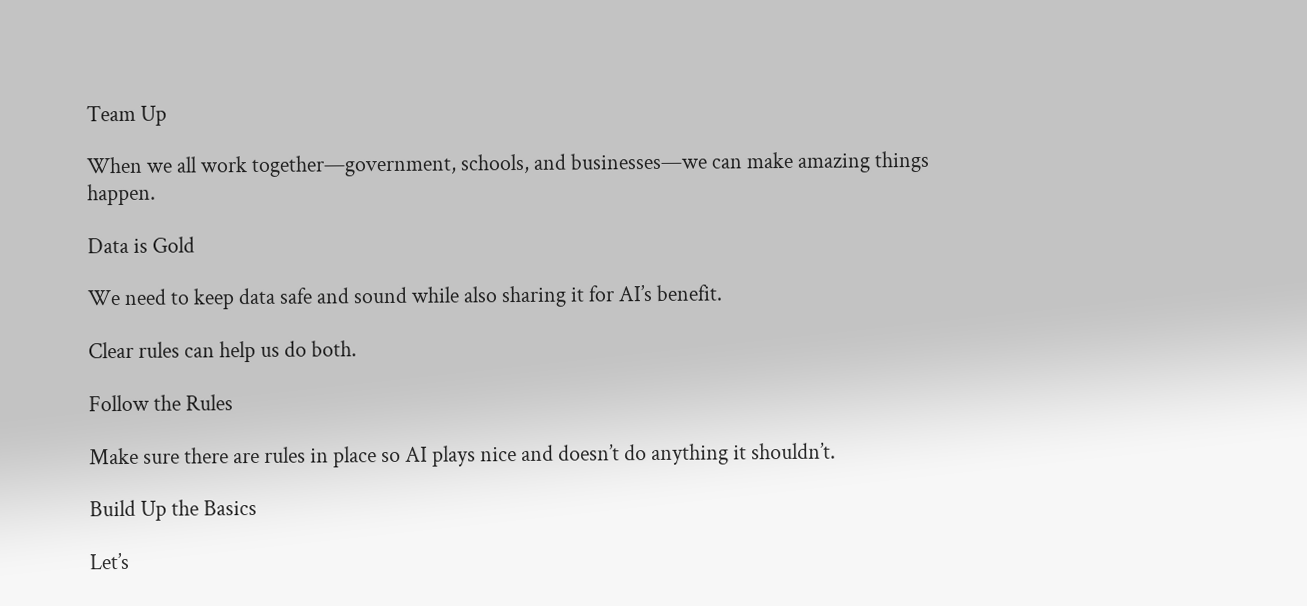Team Up

When we all work together—government, schools, and businesses—we can make amazing things happen.

Data is Gold

We need to keep data safe and sound while also sharing it for AI’s benefit.

Clear rules can help us do both.

Follow the Rules

Make sure there are rules in place so AI plays nice and doesn’t do anything it shouldn’t.

Build Up the Basics

Let’s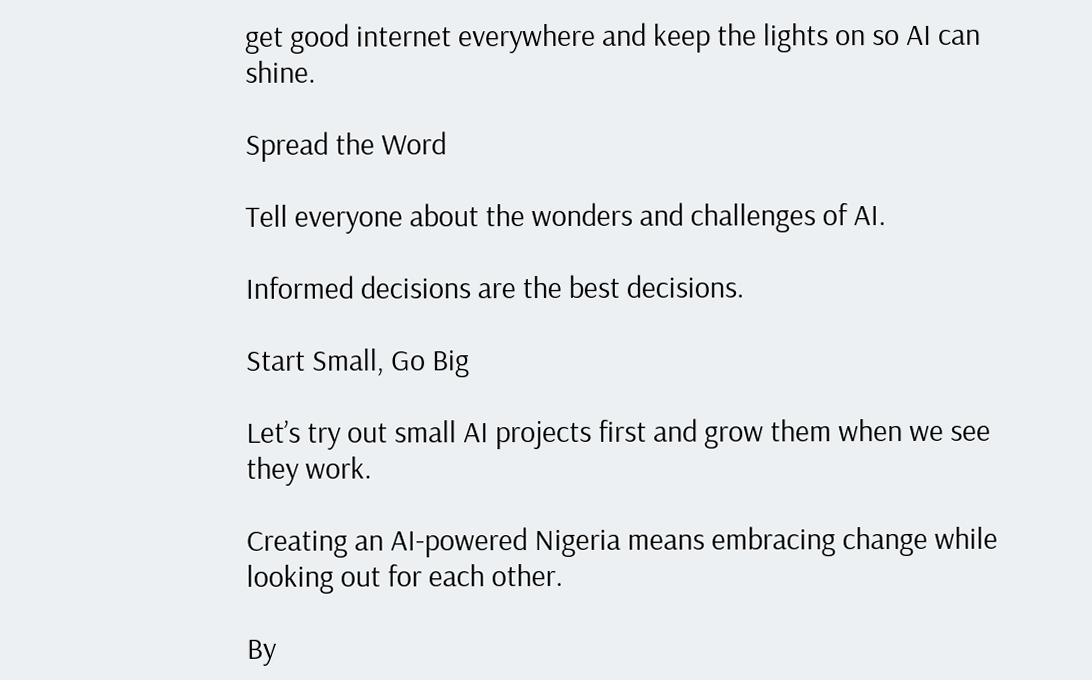get good internet everywhere and keep the lights on so AI can shine.

Spread the Word

Tell everyone about the wonders and challenges of AI.

Informed decisions are the best decisions.

Start Small, Go Big

Let’s try out small AI projects first and grow them when we see they work.

Creating an AI-powered Nigeria means embracing change while looking out for each other.

By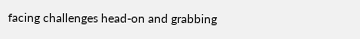facing challenges head-on and grabbing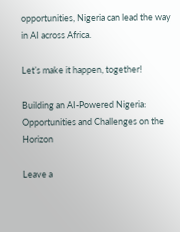opportunities, Nigeria can lead the way in AI across Africa.

Let’s make it happen, together!

Building an AI-Powered Nigeria: Opportunities and Challenges on the Horizon

Leave a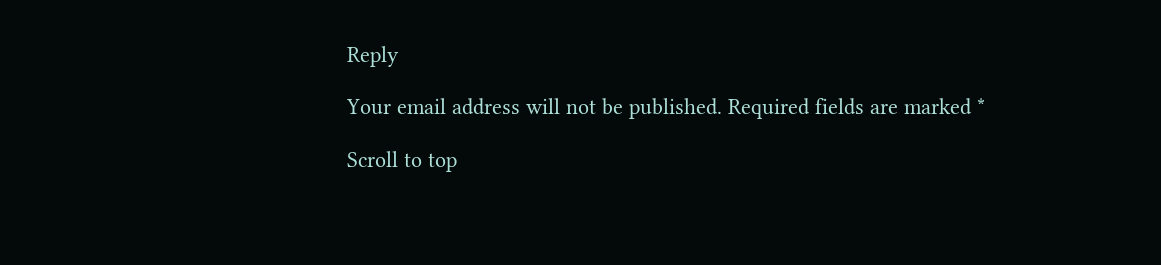Reply

Your email address will not be published. Required fields are marked *

Scroll to top